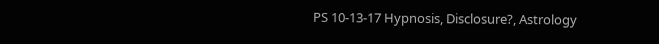PS 10-13-17 Hypnosis, Disclosure?, Astrology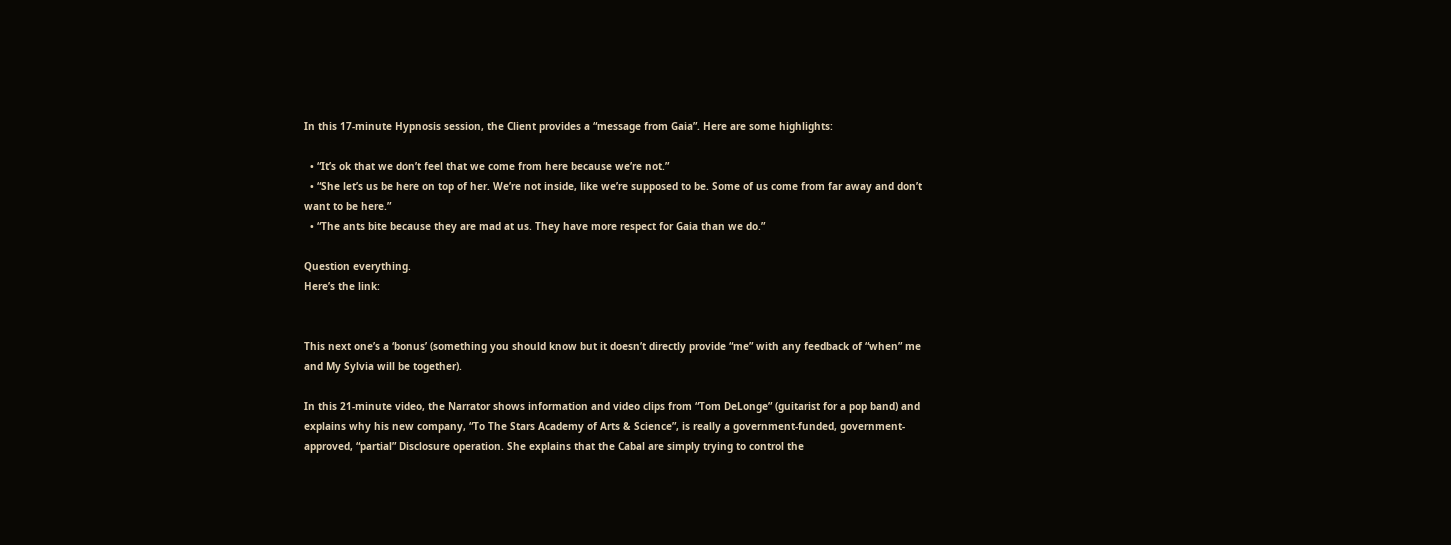In this 17-minute Hypnosis session, the Client provides a “message from Gaia”. Here are some highlights:

  • “It’s ok that we don’t feel that we come from here because we’re not.”
  • “She let’s us be here on top of her. We’re not inside, like we’re supposed to be. Some of us come from far away and don’t want to be here.”
  • “The ants bite because they are mad at us. They have more respect for Gaia than we do.”

Question everything.
Here’s the link:


This next one’s a ‘bonus’ (something you should know but it doesn’t directly provide “me” with any feedback of “when” me and My Sylvia will be together).

In this 21-minute video, the Narrator shows information and video clips from “Tom DeLonge” (guitarist for a pop band) and explains why his new company, “To The Stars Academy of Arts & Science”, is really a government-funded, government-approved, “partial” Disclosure operation. She explains that the Cabal are simply trying to control the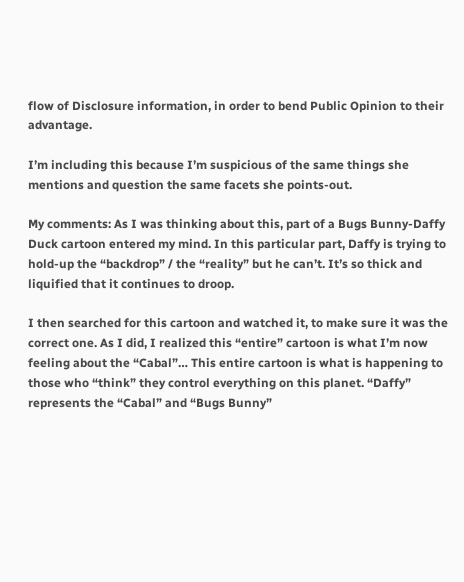flow of Disclosure information, in order to bend Public Opinion to their advantage.

I’m including this because I’m suspicious of the same things she mentions and question the same facets she points-out.

My comments: As I was thinking about this, part of a Bugs Bunny-Daffy Duck cartoon entered my mind. In this particular part, Daffy is trying to hold-up the “backdrop” / the “reality” but he can’t. It’s so thick and liquified that it continues to droop.

I then searched for this cartoon and watched it, to make sure it was the correct one. As I did, I realized this “entire” cartoon is what I’m now feeling about the “Cabal”… This entire cartoon is what is happening to those who “think” they control everything on this planet. “Daffy” represents the “Cabal” and “Bugs Bunny”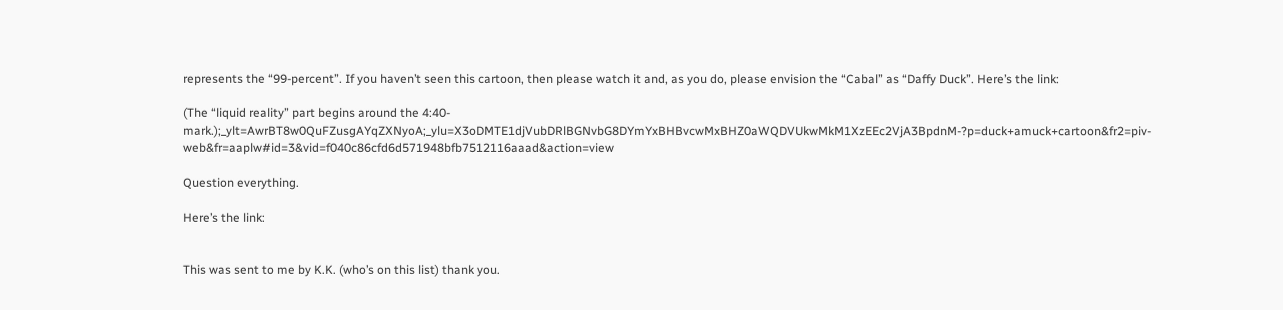represents the “99-percent”. If you haven’t seen this cartoon, then please watch it and, as you do, please envision the “Cabal” as “Daffy Duck”. Here’s the link:

(The “liquid reality” part begins around the 4:40-mark.);_ylt=AwrBT8w0QuFZusgAYqZXNyoA;_ylu=X3oDMTE1djVubDRlBGNvbG8DYmYxBHBvcwMxBHZ0aWQDVUkwMkM1XzEEc2VjA3BpdnM-?p=duck+amuck+cartoon&fr2=piv-web&fr=aaplw#id=3&vid=f040c86cfd6d571948bfb7512116aaad&action=view

Question everything.

Here’s the link:


This was sent to me by K.K. (who’s on this list) thank you.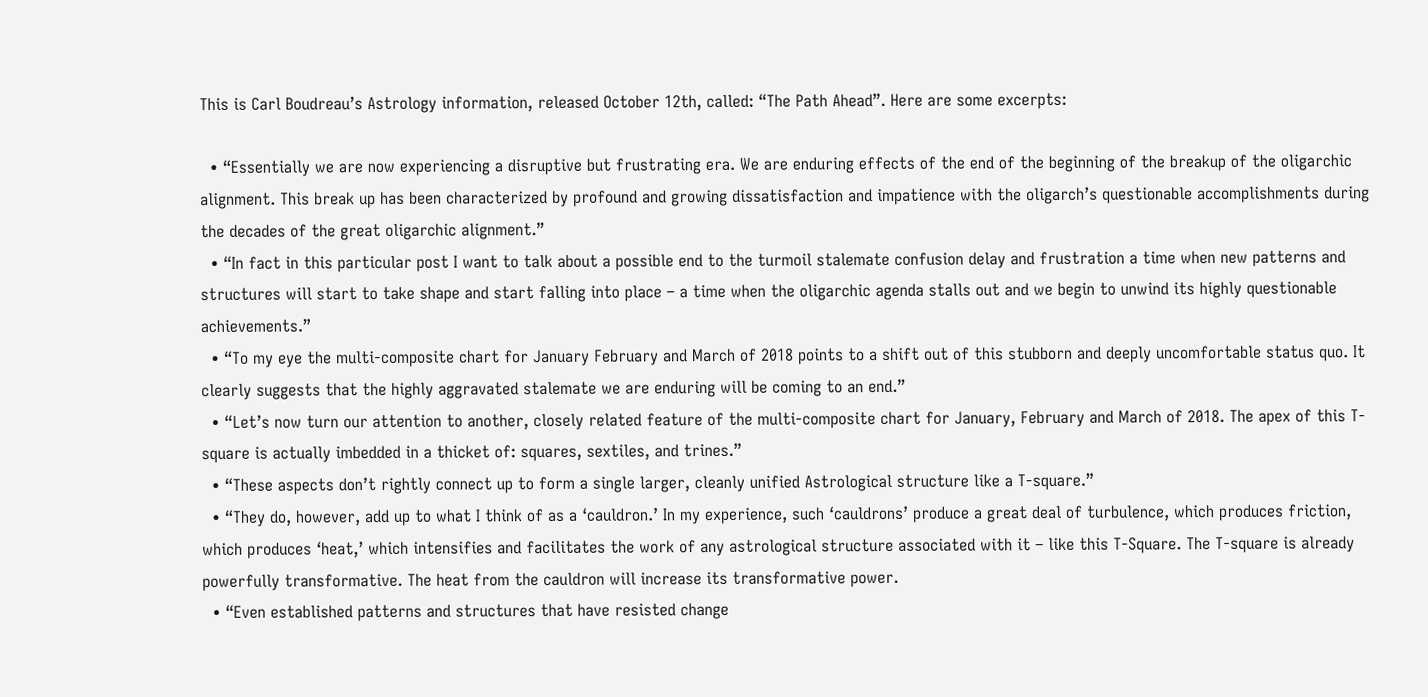This is Carl Boudreau’s Astrology information, released October 12th, called: “The Path Ahead”. Here are some excerpts:

  • “Essentially we are now experiencing a disruptive but frustrating era. We are enduring effects of the end of the beginning of the breakup of the oligarchic alignment. This break up has been characterized by profound and growing dissatisfaction and impatience with the oligarch’s questionable accomplishments during the decades of the great oligarchic alignment.”
  • “In fact in this particular post I want to talk about a possible end to the turmoil stalemate confusion delay and frustration a time when new patterns and structures will start to take shape and start falling into place – a time when the oligarchic agenda stalls out and we begin to unwind its highly questionable achievements.”
  • “To my eye the multi-composite chart for January February and March of 2018 points to a shift out of this stubborn and deeply uncomfortable status quo. It clearly suggests that the highly aggravated stalemate we are enduring will be coming to an end.”
  • “Let’s now turn our attention to another, closely related feature of the multi-composite chart for January, February and March of 2018. The apex of this T-square is actually imbedded in a thicket of: squares, sextiles, and trines.”
  • “These aspects don’t rightly connect up to form a single larger, cleanly unified Astrological structure like a T-square.”
  • “They do, however, add up to what I think of as a ‘cauldron.’ In my experience, such ‘cauldrons’ produce a great deal of turbulence, which produces friction, which produces ‘heat,’ which intensifies and facilitates the work of any astrological structure associated with it – like this T-Square. The T-square is already powerfully transformative. The heat from the cauldron will increase its transformative power.
  • “Even established patterns and structures that have resisted change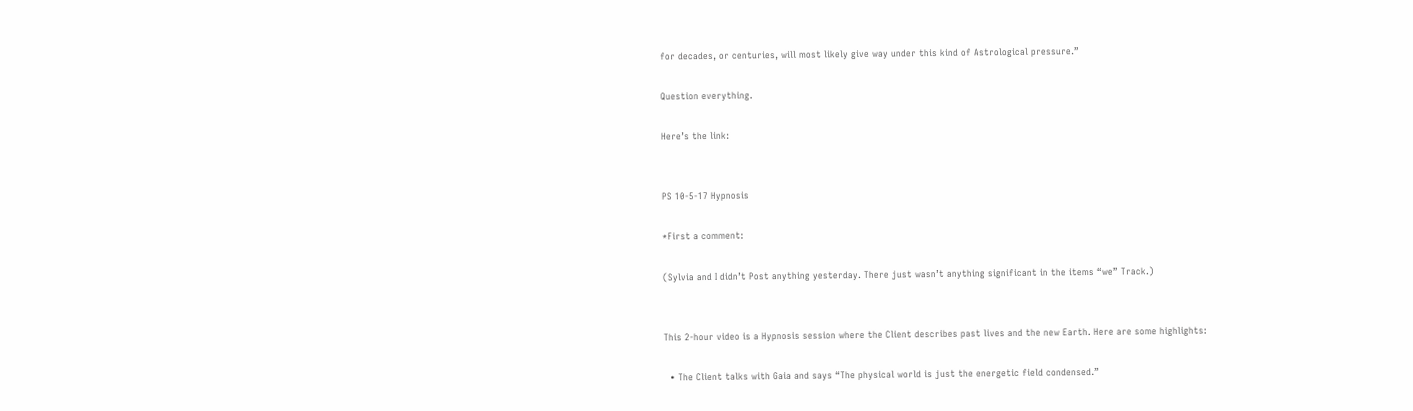for decades, or centuries, will most likely give way under this kind of Astrological pressure.”

Question everything.

Here’s the link:


PS 10-5-17 Hypnosis

*First a comment:

(Sylvia and I didn’t Post anything yesterday. There just wasn’t anything significant in the items “we” Track.)


This 2-hour video is a Hypnosis session where the Client describes past lives and the new Earth. Here are some highlights:

  • The Client talks with Gaia and says “The physical world is just the energetic field condensed.”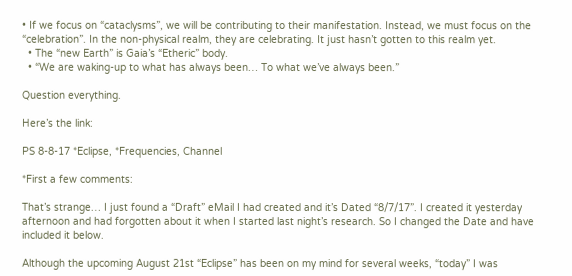• If we focus on “cataclysms”, we will be contributing to their manifestation. Instead, we must focus on the “celebration”. In the non-physical realm, they are celebrating. It just hasn’t gotten to this realm yet.
  • The “new Earth” is Gaia’s “Etheric” body.
  • “We are waking-up to what has always been… To what we’ve always been.”

Question everything.

Here’s the link:

PS 8-8-17 *Eclipse, *Frequencies, Channel

*First a few comments:

That’s strange… I just found a “Draft” eMail I had created and it’s Dated “8/7/17”. I created it yesterday afternoon and had forgotten about it when I started last night’s research. So I changed the Date and have included it below.

Although the upcoming August 21st “Eclipse” has been on my mind for several weeks, “today” I was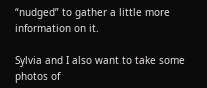“nudged” to gather a little more information on it.

Sylvia and I also want to take some photos of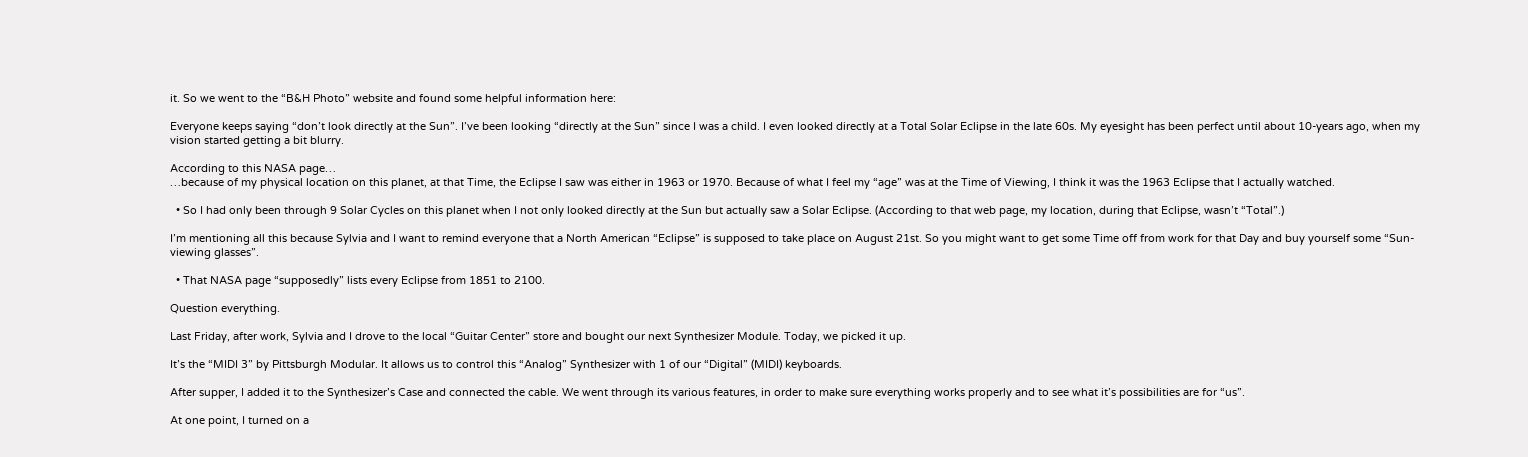it. So we went to the “B&H Photo” website and found some helpful information here:

Everyone keeps saying “don’t look directly at the Sun”. I’ve been looking “directly at the Sun” since I was a child. I even looked directly at a Total Solar Eclipse in the late 60s. My eyesight has been perfect until about 10-years ago, when my vision started getting a bit blurry.

According to this NASA page…
…because of my physical location on this planet, at that Time, the Eclipse I saw was either in 1963 or 1970. Because of what I feel my “age” was at the Time of Viewing, I think it was the 1963 Eclipse that I actually watched.

  • So I had only been through 9 Solar Cycles on this planet when I not only looked directly at the Sun but actually saw a Solar Eclipse. (According to that web page, my location, during that Eclipse, wasn’t “Total”.)

I’m mentioning all this because Sylvia and I want to remind everyone that a North American “Eclipse” is supposed to take place on August 21st. So you might want to get some Time off from work for that Day and buy yourself some “Sun-viewing glasses”.

  • That NASA page “supposedly” lists every Eclipse from 1851 to 2100.

Question everything.

Last Friday, after work, Sylvia and I drove to the local “Guitar Center” store and bought our next Synthesizer Module. Today, we picked it up.

It’s the “MIDI 3” by Pittsburgh Modular. It allows us to control this “Analog” Synthesizer with 1 of our “Digital” (MIDI) keyboards.

After supper, I added it to the Synthesizer’s Case and connected the cable. We went through its various features, in order to make sure everything works properly and to see what it’s possibilities are for “us”.

At one point, I turned on a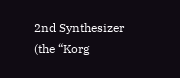2nd Synthesizer (the “Korg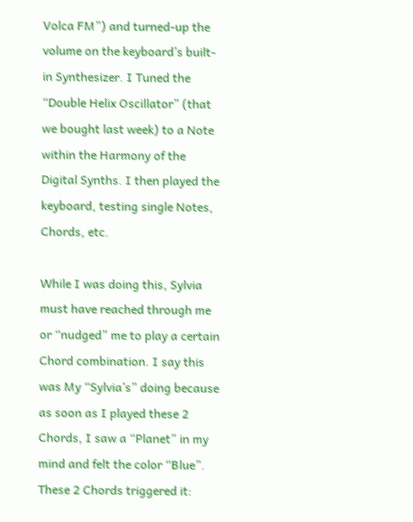Volca FM”) and turned-up the volume on the keyboard’s built-in Synthesizer. I Tuned the “Double Helix Oscillator” (that we bought last week) to a Note within the Harmony of the Digital Synths. I then played the keyboard, testing single Notes, Chords, etc.

While I was doing this, Sylvia must have reached through me or “nudged” me to play a certain Chord combination. I say this was My “Sylvia’s” doing because as soon as I played these 2 Chords, I saw a “Planet” in my mind and felt the color “Blue”. These 2 Chords triggered it: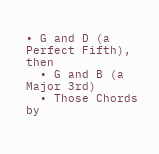• G and D (a Perfect Fifth), then
  • G and B (a Major 3rd)
  • Those Chords by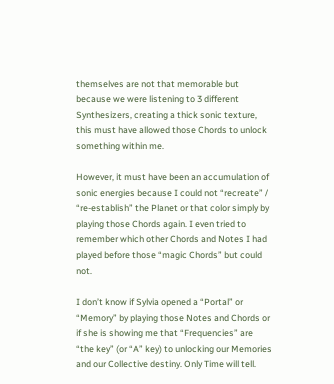themselves are not that memorable but because we were listening to 3 different Synthesizers, creating a thick sonic texture, this must have allowed those Chords to unlock something within me.

However, it must have been an accumulation of sonic energies because I could not “recreate” / “re-establish” the Planet or that color simply by playing those Chords again. I even tried to remember which other Chords and Notes I had played before those “magic Chords” but could not.

I don’t know if Sylvia opened a “Portal” or “Memory” by playing those Notes and Chords or if she is showing me that “Frequencies” are “the key” (or “A” key) to unlocking our Memories and our Collective destiny. Only Time will tell.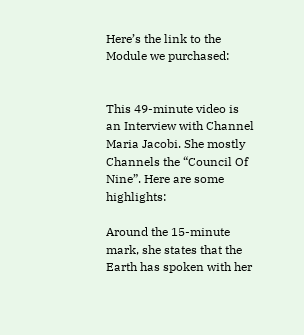Here’s the link to the Module we purchased:


This 49-minute video is an Interview with Channel Maria Jacobi. She mostly Channels the “Council Of Nine”. Here are some highlights:

Around the 15-minute mark, she states that the Earth has spoken with her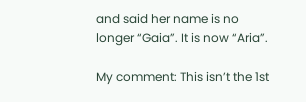and said her name is no longer “Gaia”. It is now “Aria”.

My comment: This isn’t the 1st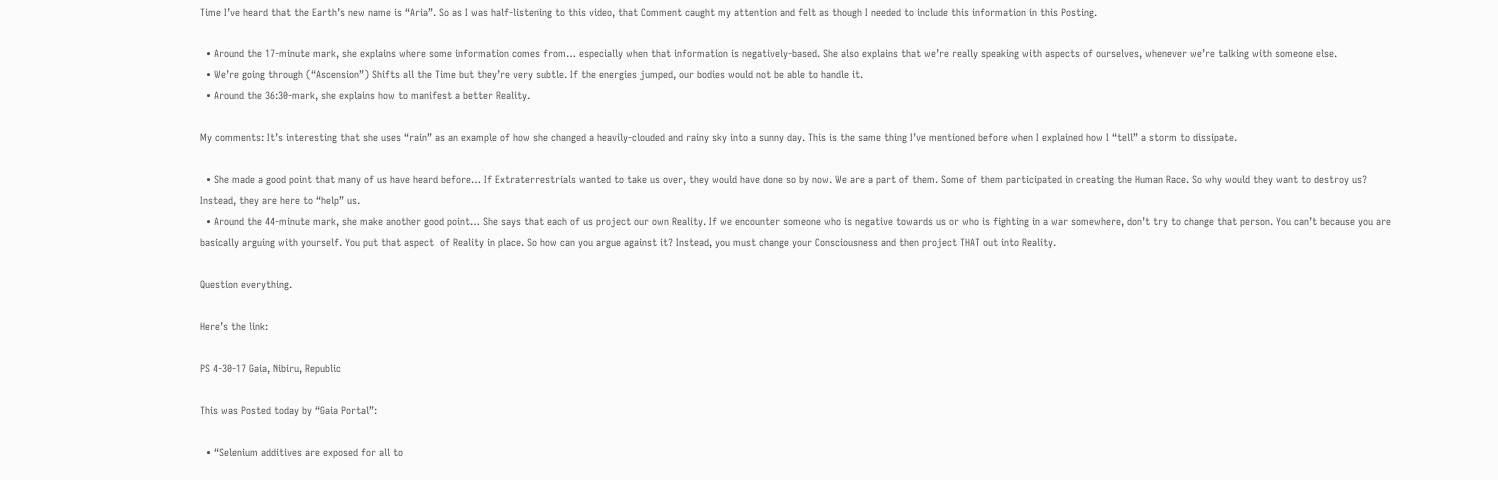Time I’ve heard that the Earth’s new name is “Aria”. So as I was half-listening to this video, that Comment caught my attention and felt as though I needed to include this information in this Posting.

  • Around the 17-minute mark, she explains where some information comes from… especially when that information is negatively-based. She also explains that we’re really speaking with aspects of ourselves, whenever we’re talking with someone else.
  • We’re going through (“Ascension”) Shifts all the Time but they’re very subtle. If the energies jumped, our bodies would not be able to handle it.
  • Around the 36:30-mark, she explains how to manifest a better Reality.

My comments: It’s interesting that she uses “rain” as an example of how she changed a heavily-clouded and rainy sky into a sunny day. This is the same thing I’ve mentioned before when I explained how I “tell” a storm to dissipate.

  • She made a good point that many of us have heard before… If Extraterrestrials wanted to take us over, they would have done so by now. We are a part of them. Some of them participated in creating the Human Race. So why would they want to destroy us? Instead, they are here to “help” us.
  • Around the 44-minute mark, she make another good point… She says that each of us project our own Reality. If we encounter someone who is negative towards us or who is fighting in a war somewhere, don’t try to change that person. You can’t because you are basically arguing with yourself. You put that aspect  of Reality in place. So how can you argue against it? Instead, you must change your Consciousness and then project THAT out into Reality.

Question everything.

Here’s the link:

PS 4-30-17 Gaia, Nibiru, Republic

This was Posted today by “Gaia Portal”:

  • “Selenium additives are exposed for all to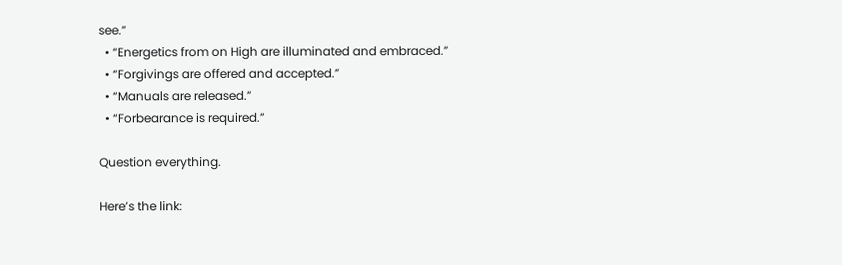see.”
  • “Energetics from on High are illuminated and embraced.”
  • “Forgivings are offered and accepted.”
  • “Manuals are released.”
  • “Forbearance is required.”

Question everything.

Here’s the link: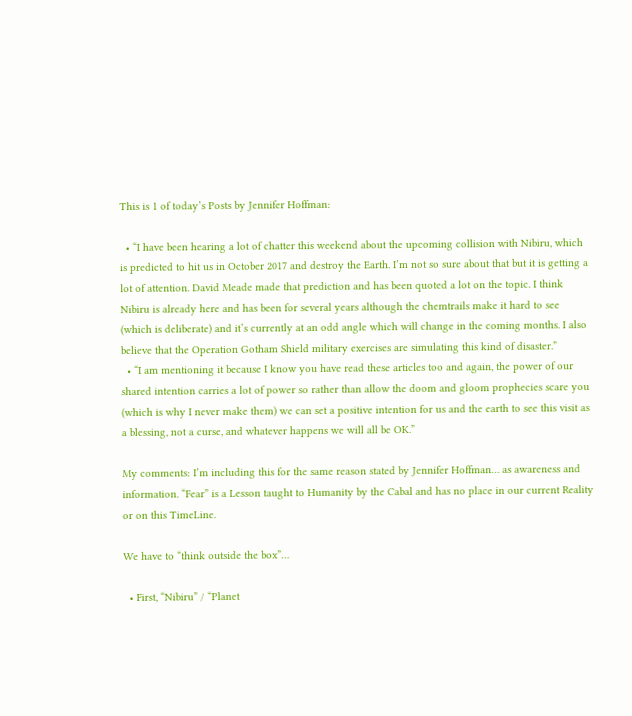This is 1 of today’s Posts by Jennifer Hoffman:

  • “I have been hearing a lot of chatter this weekend about the upcoming collision with Nibiru, which is predicted to hit us in October 2017 and destroy the Earth. I’m not so sure about that but it is getting a lot of attention. David Meade made that prediction and has been quoted a lot on the topic. I think Nibiru is already here and has been for several years although the chemtrails make it hard to see (which is deliberate) and it’s currently at an odd angle which will change in the coming months. I also believe that the Operation Gotham Shield military exercises are simulating this kind of disaster.”
  • “I am mentioning it because I know you have read these articles too and again, the power of our shared intention carries a lot of power so rather than allow the doom and gloom prophecies scare you (which is why I never make them) we can set a positive intention for us and the earth to see this visit as a blessing, not a curse, and whatever happens we will all be OK.”

My comments: I’m including this for the same reason stated by Jennifer Hoffman… as awareness and information. “Fear” is a Lesson taught to Humanity by the Cabal and has no place in our current Reality or on this TimeLine.

We have to “think outside the box”…

  • First, “Nibiru” / “Planet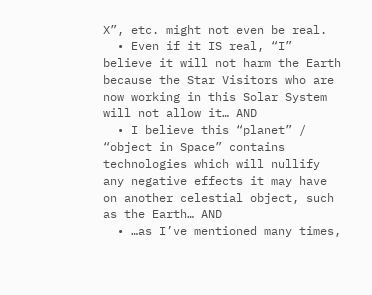X”, etc. might not even be real.
  • Even if it IS real, “I” believe it will not harm the Earth because the Star Visitors who are now working in this Solar System will not allow it… AND
  • I believe this “planet” / “object in Space” contains technologies which will nullify any negative effects it may have on another celestial object, such as the Earth… AND
  • …as I’ve mentioned many times,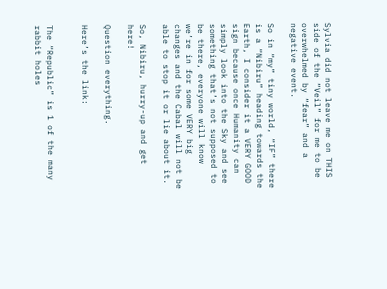Sylvia did not leave me on THIS side of the “Veil” for me to be overwhelmed by “fear” and a negative event.

So in “my” tiny world, “IF” there is a “Nibiru” heading towards the Earth, I consider it a VERY GOOD sign because once Humanity can simply look into the Sky and see something that’s not supposed to be there, everyone will know we’re in for some VERY big changes and the Cabal will not be able to stop it or lie about it.

So, Nibiru, hurry-up and get here!

Question everything.

Here’s the link:


The “Republic” is 1 of the many rabbit holes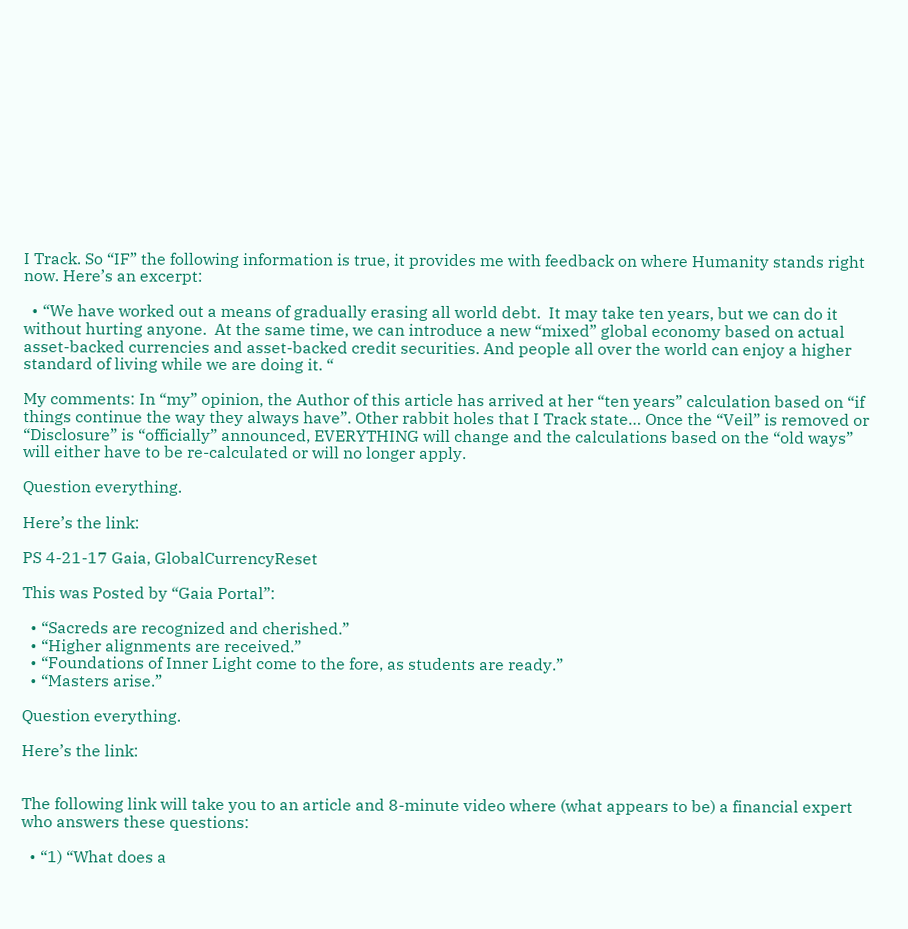I Track. So “IF” the following information is true, it provides me with feedback on where Humanity stands right now. Here’s an excerpt:

  • “We have worked out a means of gradually erasing all world debt.  It may take ten years, but we can do it without hurting anyone.  At the same time, we can introduce a new “mixed” global economy based on actual asset-backed currencies and asset-backed credit securities. And people all over the world can enjoy a higher standard of living while we are doing it. “

My comments: In “my” opinion, the Author of this article has arrived at her “ten years” calculation based on “if things continue the way they always have”. Other rabbit holes that I Track state… Once the “Veil” is removed or “Disclosure” is “officially” announced, EVERYTHING will change and the calculations based on the “old ways” will either have to be re-calculated or will no longer apply.

Question everything.

Here’s the link:

PS 4-21-17 Gaia, GlobalCurrencyReset

This was Posted by “Gaia Portal”:

  • “Sacreds are recognized and cherished.”
  • “Higher alignments are received.”
  • “Foundations of Inner Light come to the fore, as students are ready.”
  • “Masters arise.”

Question everything.

Here’s the link:


The following link will take you to an article and 8-minute video where (what appears to be) a financial expert who answers these questions:

  • “1) “What does a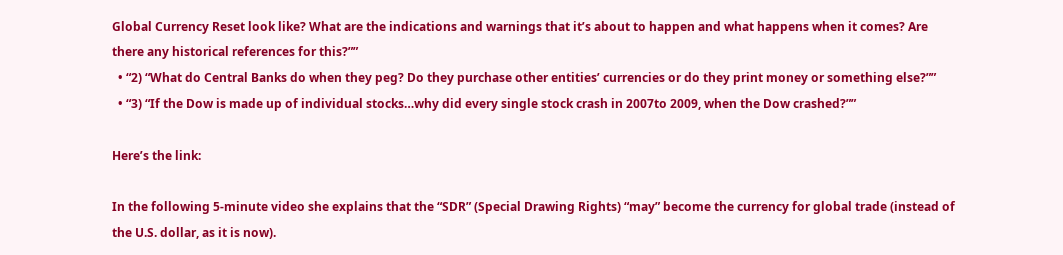Global Currency Reset look like? What are the indications and warnings that it’s about to happen and what happens when it comes? Are there any historical references for this?””
  • “2) “What do Central Banks do when they peg? Do they purchase other entities’ currencies or do they print money or something else?””
  • “3) “If the Dow is made up of individual stocks…why did every single stock crash in 2007to 2009, when the Dow crashed?””

Here’s the link:

In the following 5-minute video she explains that the “SDR” (Special Drawing Rights) “may” become the currency for global trade (instead of the U.S. dollar, as it is now).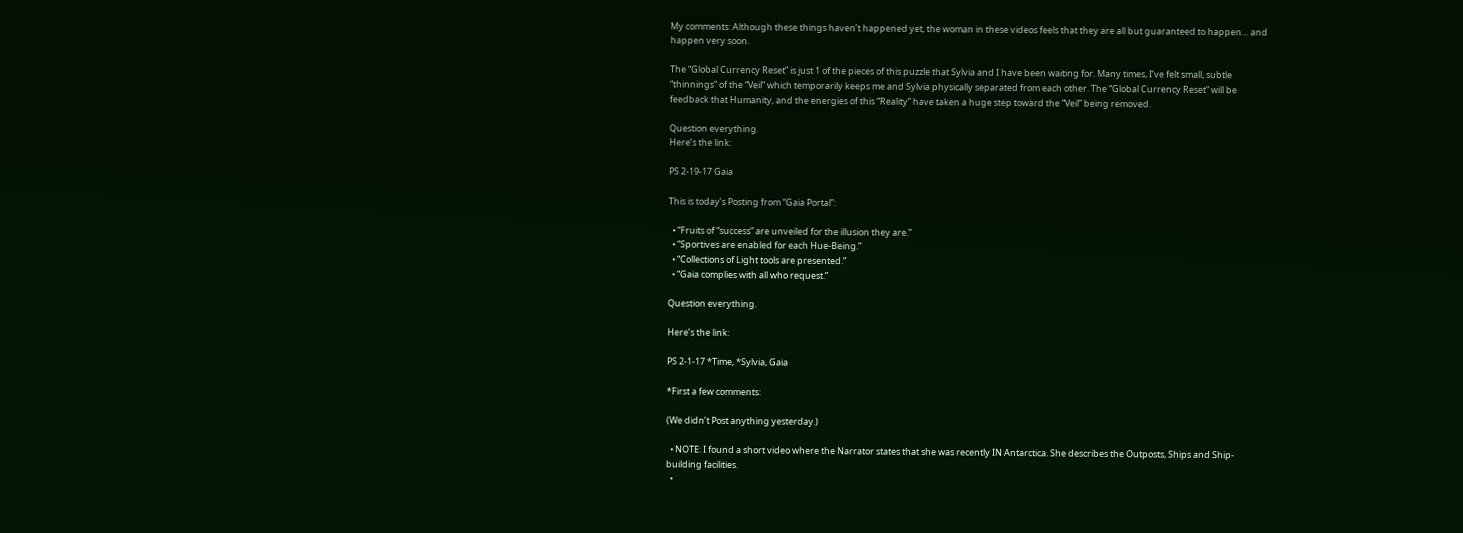My comments: Although these things haven’t happened yet, the woman in these videos feels that they are all but guaranteed to happen… and happen very soon.

The “Global Currency Reset” is just 1 of the pieces of this puzzle that Sylvia and I have been waiting for. Many times, I’ve felt small, subtle “thinnings” of the “Veil” which temporarily keeps me and Sylvia physically separated from each other. The “Global Currency Reset” will be feedback that Humanity, and the energies of this “Reality” have taken a huge step toward the “Veil” being removed.

Question everything.
Here’s the link:

PS 2-19-17 Gaia

This is today’s Posting from “Gaia Portal”:

  • “Fruits of “success” are unveiled for the illusion they are.”
  • “Sportives are enabled for each Hue-Being.”
  • “Collections of Light tools are presented.”
  • “Gaia complies with all who request.”

Question everything.

Here’s the link:

PS 2-1-17 *Time, *Sylvia, Gaia

*First a few comments:

(We didn’t Post anything yesterday.)

  • NOTE: I found a short video where the Narrator states that she was recently IN Antarctica. She describes the Outposts, Ships and Ship-building facilities.
  •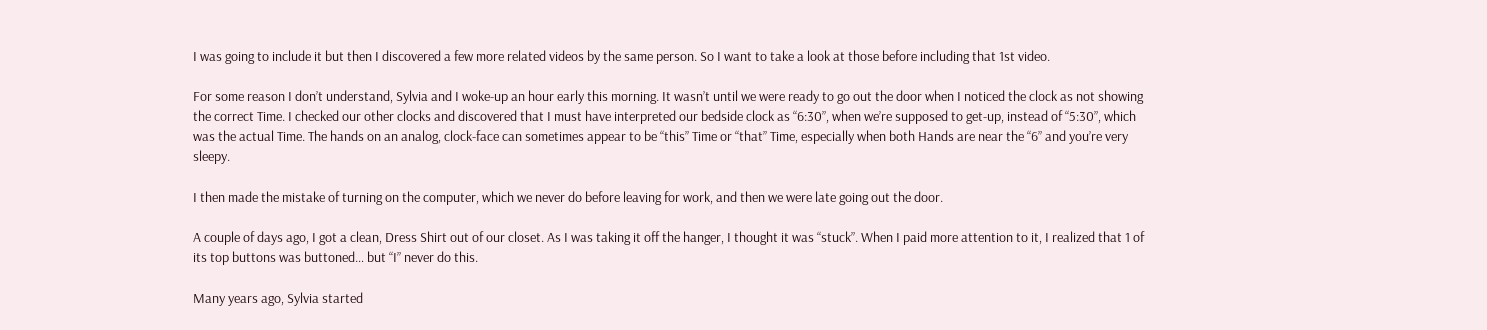I was going to include it but then I discovered a few more related videos by the same person. So I want to take a look at those before including that 1st video.

For some reason I don’t understand, Sylvia and I woke-up an hour early this morning. It wasn’t until we were ready to go out the door when I noticed the clock as not showing the correct Time. I checked our other clocks and discovered that I must have interpreted our bedside clock as “6:30”, when we’re supposed to get-up, instead of “5:30”, which was the actual Time. The hands on an analog, clock-face can sometimes appear to be “this” Time or “that” Time, especially when both Hands are near the “6” and you’re very sleepy.

I then made the mistake of turning on the computer, which we never do before leaving for work, and then we were late going out the door.

A couple of days ago, I got a clean, Dress Shirt out of our closet. As I was taking it off the hanger, I thought it was “stuck”. When I paid more attention to it, I realized that 1 of its top buttons was buttoned… but “I” never do this.

Many years ago, Sylvia started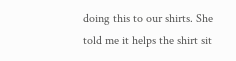doing this to our shirts. She told me it helps the shirt sit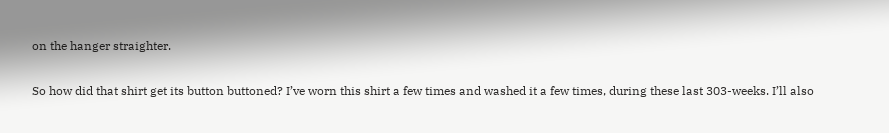on the hanger straighter.

So how did that shirt get its button buttoned? I’ve worn this shirt a few times and washed it a few times, during these last 303-weeks. I’ll also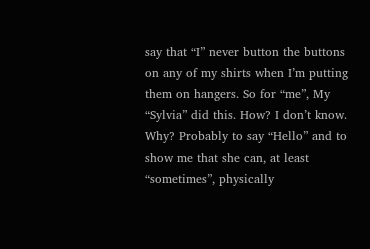say that “I” never button the buttons on any of my shirts when I’m putting them on hangers. So for “me”, My “Sylvia” did this. How? I don’t know. Why? Probably to say “Hello” and to show me that she can, at least “sometimes”, physically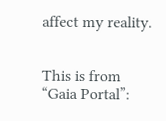affect my reality.


This is from “Gaia Portal”: